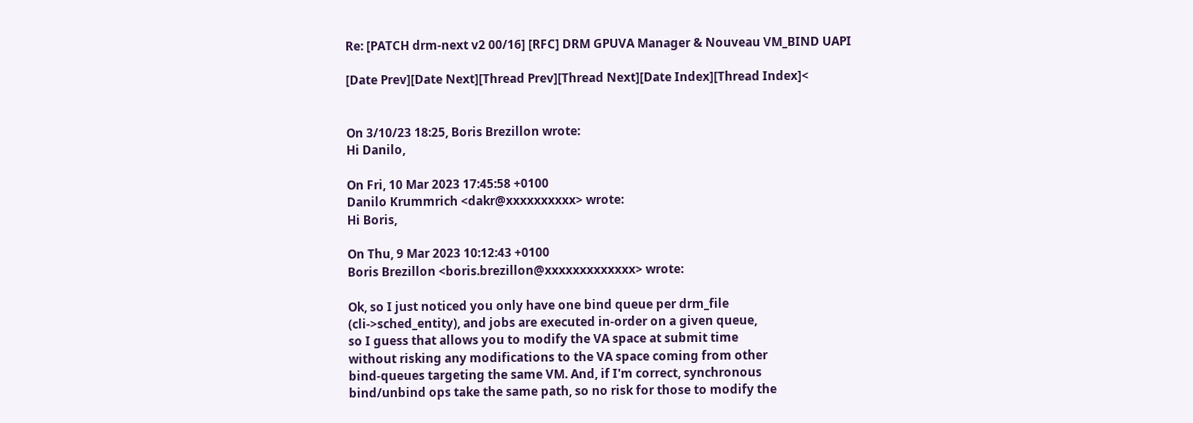Re: [PATCH drm-next v2 00/16] [RFC] DRM GPUVA Manager & Nouveau VM_BIND UAPI

[Date Prev][Date Next][Thread Prev][Thread Next][Date Index][Thread Index]<


On 3/10/23 18:25, Boris Brezillon wrote:
Hi Danilo,

On Fri, 10 Mar 2023 17:45:58 +0100
Danilo Krummrich <dakr@xxxxxxxxxx> wrote:
Hi Boris,

On Thu, 9 Mar 2023 10:12:43 +0100
Boris Brezillon <boris.brezillon@xxxxxxxxxxxxx> wrote:

Ok, so I just noticed you only have one bind queue per drm_file
(cli->sched_entity), and jobs are executed in-order on a given queue,
so I guess that allows you to modify the VA space at submit time
without risking any modifications to the VA space coming from other
bind-queues targeting the same VM. And, if I'm correct, synchronous
bind/unbind ops take the same path, so no risk for those to modify the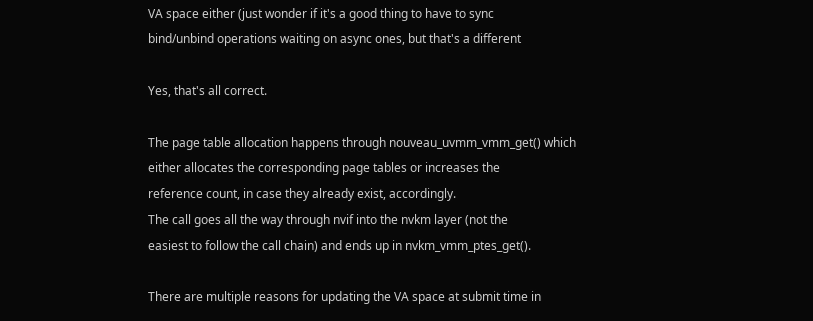VA space either (just wonder if it's a good thing to have to sync
bind/unbind operations waiting on async ones, but that's a different

Yes, that's all correct.

The page table allocation happens through nouveau_uvmm_vmm_get() which
either allocates the corresponding page tables or increases the
reference count, in case they already exist, accordingly.
The call goes all the way through nvif into the nvkm layer (not the
easiest to follow the call chain) and ends up in nvkm_vmm_ptes_get().

There are multiple reasons for updating the VA space at submit time in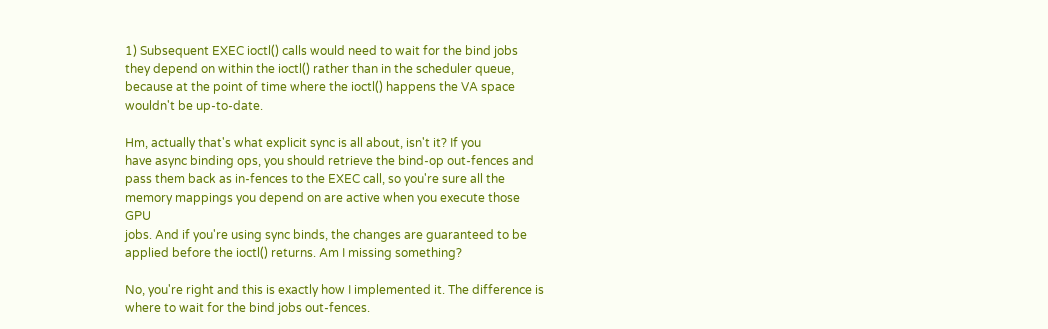1) Subsequent EXEC ioctl() calls would need to wait for the bind jobs
they depend on within the ioctl() rather than in the scheduler queue,
because at the point of time where the ioctl() happens the VA space
wouldn't be up-to-date.

Hm, actually that's what explicit sync is all about, isn't it? If you
have async binding ops, you should retrieve the bind-op out-fences and
pass them back as in-fences to the EXEC call, so you're sure all the
memory mappings you depend on are active when you execute those GPU
jobs. And if you're using sync binds, the changes are guaranteed to be
applied before the ioctl() returns. Am I missing something?

No, you're right and this is exactly how I implemented it. The difference is where to wait for the bind jobs out-fences.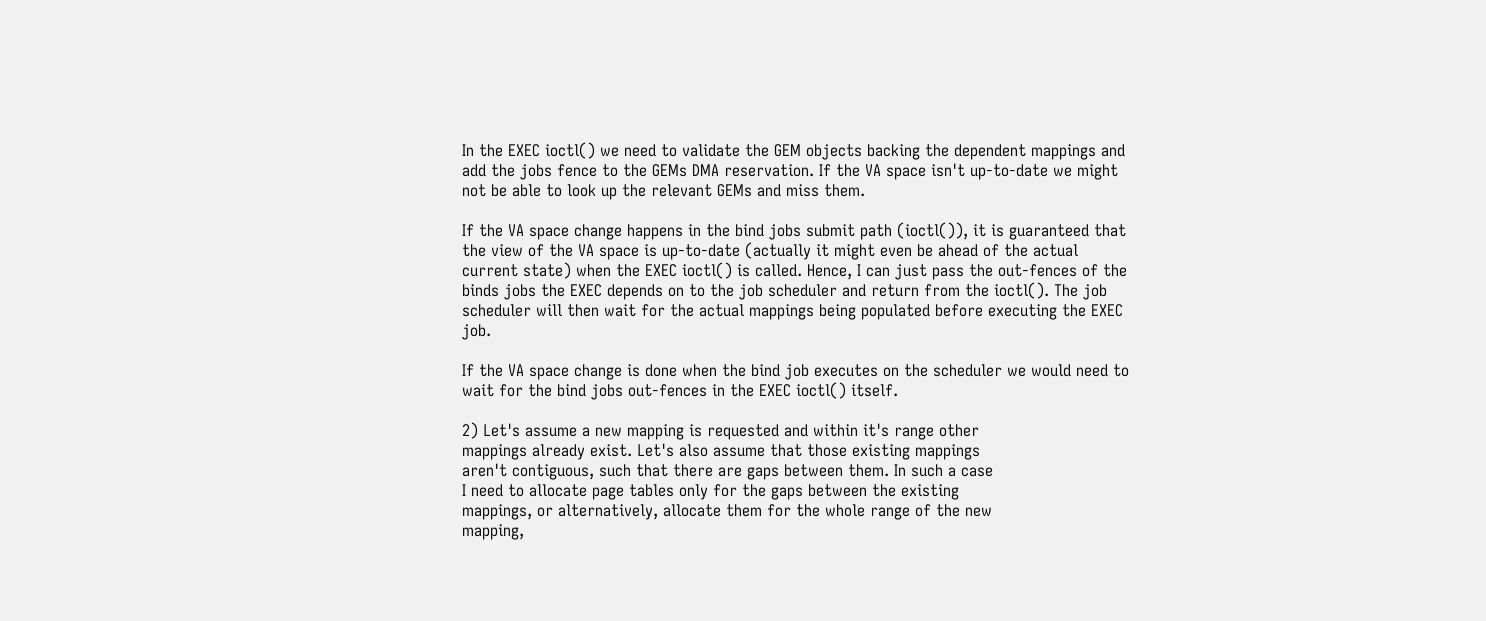In the EXEC ioctl() we need to validate the GEM objects backing the dependent mappings and add the jobs fence to the GEMs DMA reservation. If the VA space isn't up-to-date we might not be able to look up the relevant GEMs and miss them.

If the VA space change happens in the bind jobs submit path (ioctl()), it is guaranteed that the view of the VA space is up-to-date (actually it might even be ahead of the actual current state) when the EXEC ioctl() is called. Hence, I can just pass the out-fences of the binds jobs the EXEC depends on to the job scheduler and return from the ioctl(). The job scheduler will then wait for the actual mappings being populated before executing the EXEC job.

If the VA space change is done when the bind job executes on the scheduler we would need to wait for the bind jobs out-fences in the EXEC ioctl() itself.

2) Let's assume a new mapping is requested and within it's range other
mappings already exist. Let's also assume that those existing mappings
aren't contiguous, such that there are gaps between them. In such a case
I need to allocate page tables only for the gaps between the existing
mappings, or alternatively, allocate them for the whole range of the new
mapping,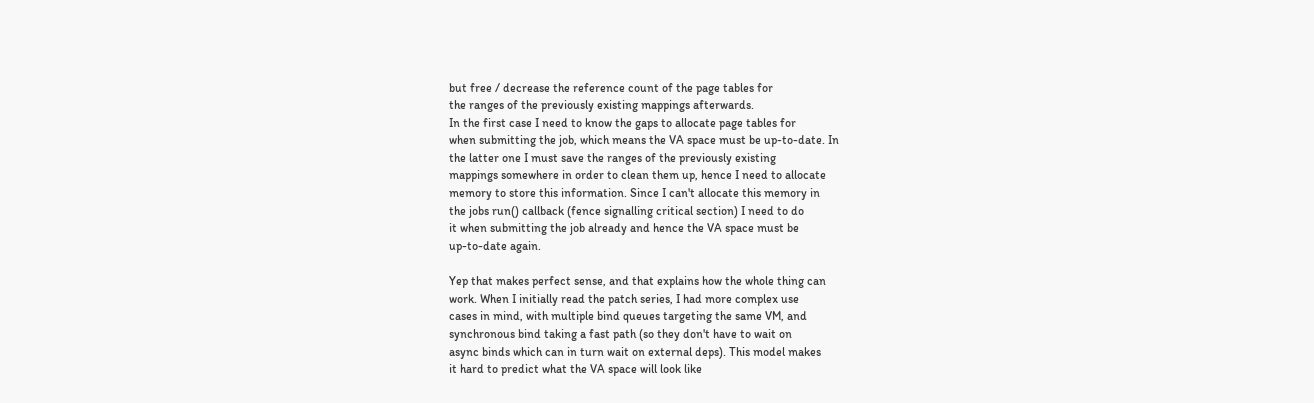but free / decrease the reference count of the page tables for
the ranges of the previously existing mappings afterwards.
In the first case I need to know the gaps to allocate page tables for
when submitting the job, which means the VA space must be up-to-date. In
the latter one I must save the ranges of the previously existing
mappings somewhere in order to clean them up, hence I need to allocate
memory to store this information. Since I can't allocate this memory in
the jobs run() callback (fence signalling critical section) I need to do
it when submitting the job already and hence the VA space must be
up-to-date again.

Yep that makes perfect sense, and that explains how the whole thing can
work. When I initially read the patch series, I had more complex use
cases in mind, with multiple bind queues targeting the same VM, and
synchronous bind taking a fast path (so they don't have to wait on
async binds which can in turn wait on external deps). This model makes
it hard to predict what the VA space will look like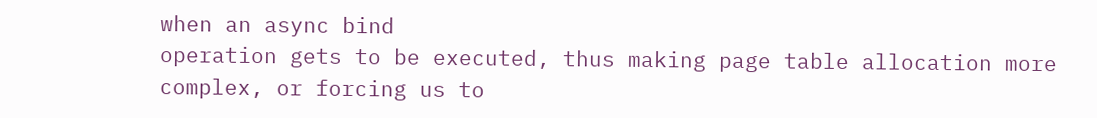when an async bind
operation gets to be executed, thus making page table allocation more
complex, or forcing us to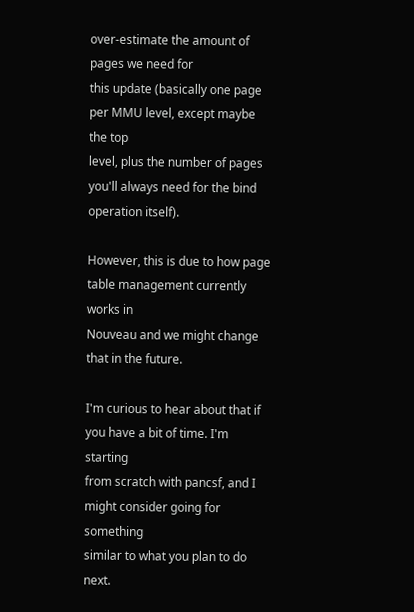over-estimate the amount of pages we need for
this update (basically one page per MMU level, except maybe the top
level, plus the number of pages you'll always need for the bind
operation itself).

However, this is due to how page table management currently works in
Nouveau and we might change that in the future.

I'm curious to hear about that if you have a bit of time. I'm starting
from scratch with pancsf, and I might consider going for something
similar to what you plan to do next.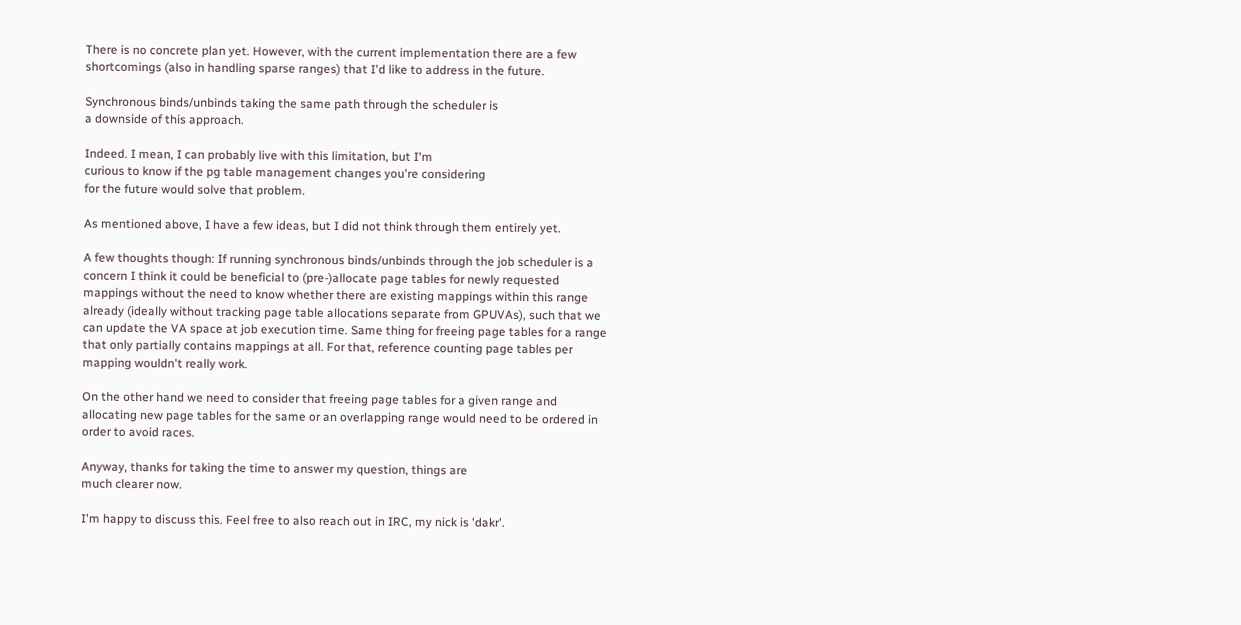There is no concrete plan yet. However, with the current implementation there are a few shortcomings (also in handling sparse ranges) that I'd like to address in the future.

Synchronous binds/unbinds taking the same path through the scheduler is
a downside of this approach.

Indeed. I mean, I can probably live with this limitation, but I'm
curious to know if the pg table management changes you're considering
for the future would solve that problem.

As mentioned above, I have a few ideas, but I did not think through them entirely yet.

A few thoughts though: If running synchronous binds/unbinds through the job scheduler is a concern I think it could be beneficial to (pre-)allocate page tables for newly requested mappings without the need to know whether there are existing mappings within this range already (ideally without tracking page table allocations separate from GPUVAs), such that we can update the VA space at job execution time. Same thing for freeing page tables for a range that only partially contains mappings at all. For that, reference counting page tables per mapping wouldn't really work.

On the other hand we need to consider that freeing page tables for a given range and allocating new page tables for the same or an overlapping range would need to be ordered in order to avoid races.

Anyway, thanks for taking the time to answer my question, things are
much clearer now.

I'm happy to discuss this. Feel free to also reach out in IRC, my nick is 'dakr'.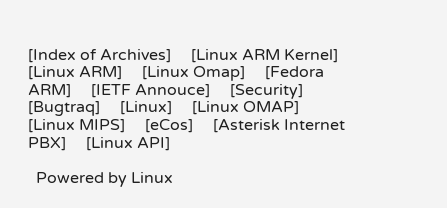[Index of Archives]     [Linux ARM Kernel]     [Linux ARM]     [Linux Omap]     [Fedora ARM]     [IETF Annouce]     [Security]     [Bugtraq]     [Linux]     [Linux OMAP]     [Linux MIPS]     [eCos]     [Asterisk Internet PBX]     [Linux API]

  Powered by Linux